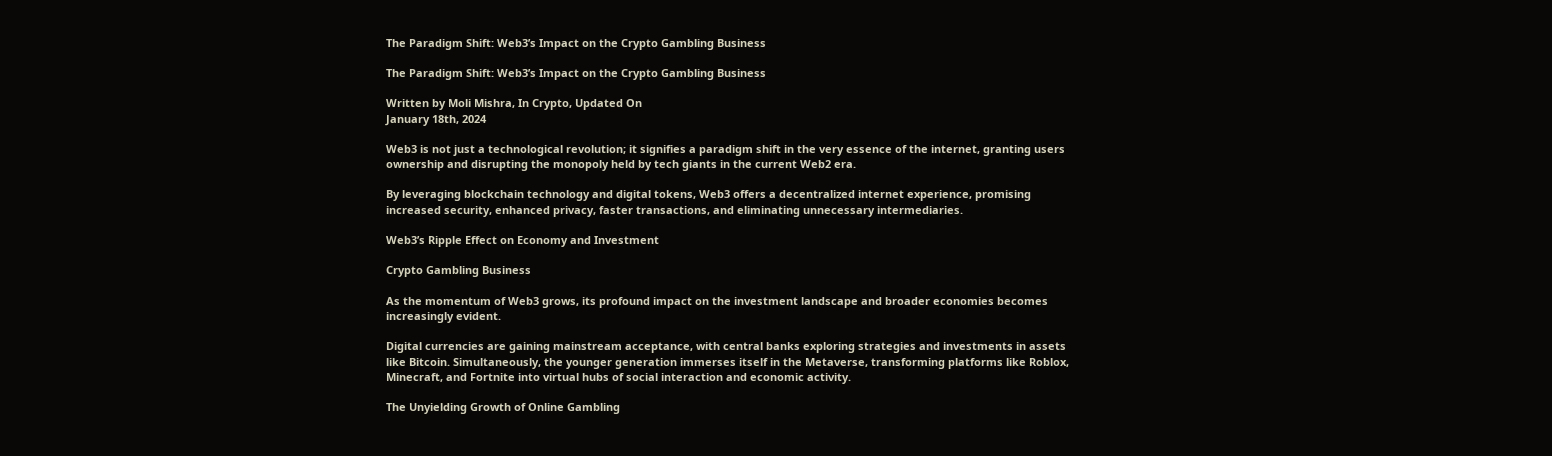The Paradigm Shift: Web3’s Impact on the Crypto Gambling Business

The Paradigm Shift: Web3’s Impact on the Crypto Gambling Business

Written by Moli Mishra, In Crypto, Updated On
January 18th, 2024

Web3 is not just a technological revolution; it signifies a paradigm shift in the very essence of the internet, granting users ownership and disrupting the monopoly held by tech giants in the current Web2 era.

By leveraging blockchain technology and digital tokens, Web3 offers a decentralized internet experience, promising increased security, enhanced privacy, faster transactions, and eliminating unnecessary intermediaries.

Web3’s Ripple Effect on Economy and Investment

Crypto Gambling Business

As the momentum of Web3 grows, its profound impact on the investment landscape and broader economies becomes increasingly evident.

Digital currencies are gaining mainstream acceptance, with central banks exploring strategies and investments in assets like Bitcoin. Simultaneously, the younger generation immerses itself in the Metaverse, transforming platforms like Roblox, Minecraft, and Fortnite into virtual hubs of social interaction and economic activity.

The Unyielding Growth of Online Gambling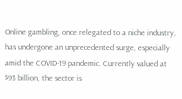Online gambling, once relegated to a niche industry, has undergone an unprecedented surge, especially amid the COVID-19 pandemic. Currently valued at $93 billion, the sector is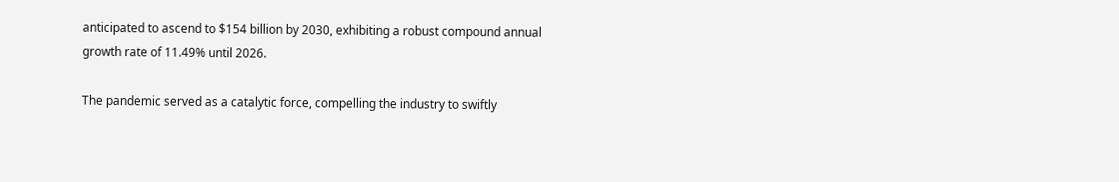anticipated to ascend to $154 billion by 2030, exhibiting a robust compound annual growth rate of 11.49% until 2026.

The pandemic served as a catalytic force, compelling the industry to swiftly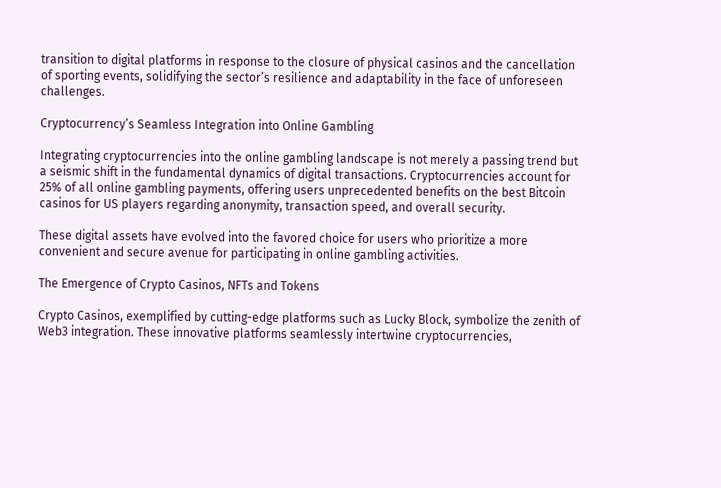transition to digital platforms in response to the closure of physical casinos and the cancellation of sporting events, solidifying the sector’s resilience and adaptability in the face of unforeseen challenges.

Cryptocurrency’s Seamless Integration into Online Gambling

Integrating cryptocurrencies into the online gambling landscape is not merely a passing trend but a seismic shift in the fundamental dynamics of digital transactions. Cryptocurrencies account for 25% of all online gambling payments, offering users unprecedented benefits on the best Bitcoin casinos for US players regarding anonymity, transaction speed, and overall security.

These digital assets have evolved into the favored choice for users who prioritize a more convenient and secure avenue for participating in online gambling activities.

The Emergence of Crypto Casinos, NFTs and Tokens

Crypto Casinos, exemplified by cutting-edge platforms such as Lucky Block, symbolize the zenith of Web3 integration. These innovative platforms seamlessly intertwine cryptocurrencies,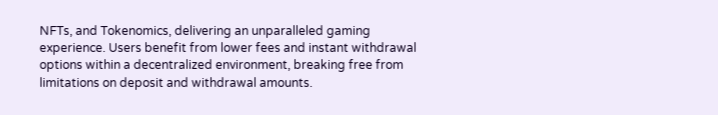NFTs, and Tokenomics, delivering an unparalleled gaming experience. Users benefit from lower fees and instant withdrawal options within a decentralized environment, breaking free from limitations on deposit and withdrawal amounts.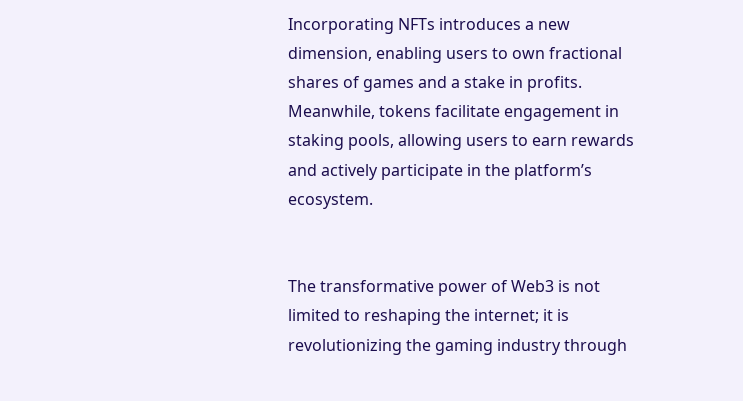Incorporating NFTs introduces a new dimension, enabling users to own fractional shares of games and a stake in profits. Meanwhile, tokens facilitate engagement in staking pools, allowing users to earn rewards and actively participate in the platform’s ecosystem.


The transformative power of Web3 is not limited to reshaping the internet; it is revolutionizing the gaming industry through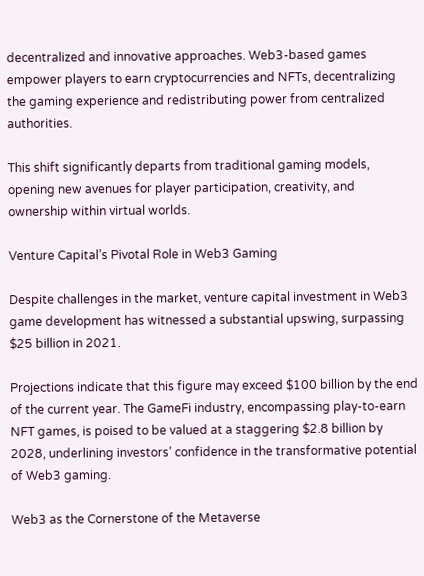decentralized and innovative approaches. Web3-based games empower players to earn cryptocurrencies and NFTs, decentralizing the gaming experience and redistributing power from centralized authorities.

This shift significantly departs from traditional gaming models, opening new avenues for player participation, creativity, and ownership within virtual worlds.

Venture Capital’s Pivotal Role in Web3 Gaming

Despite challenges in the market, venture capital investment in Web3 game development has witnessed a substantial upswing, surpassing $25 billion in 2021.

Projections indicate that this figure may exceed $100 billion by the end of the current year. The GameFi industry, encompassing play-to-earn NFT games, is poised to be valued at a staggering $2.8 billion by 2028, underlining investors’ confidence in the transformative potential of Web3 gaming.

Web3 as the Cornerstone of the Metaverse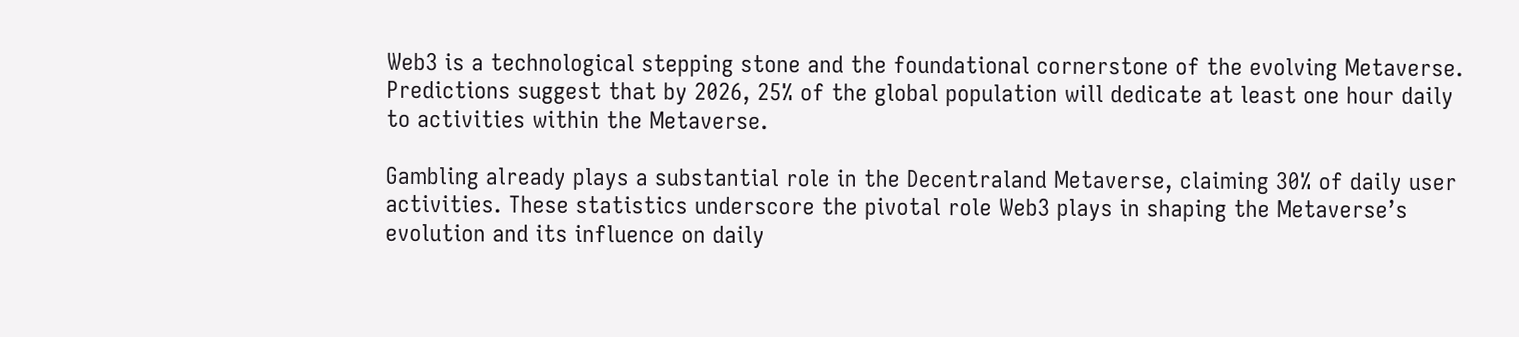Web3 is a technological stepping stone and the foundational cornerstone of the evolving Metaverse. Predictions suggest that by 2026, 25% of the global population will dedicate at least one hour daily to activities within the Metaverse.

Gambling already plays a substantial role in the Decentraland Metaverse, claiming 30% of daily user activities. These statistics underscore the pivotal role Web3 plays in shaping the Metaverse’s evolution and its influence on daily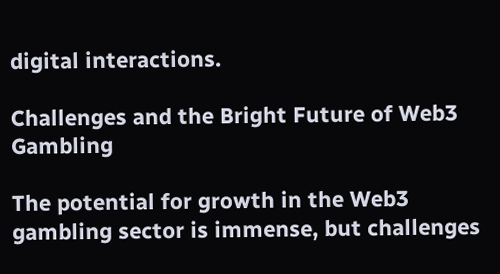digital interactions.

Challenges and the Bright Future of Web3 Gambling

The potential for growth in the Web3 gambling sector is immense, but challenges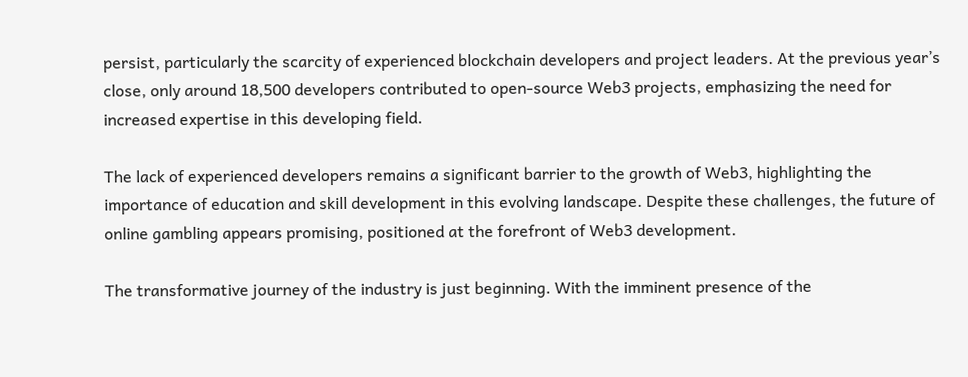persist, particularly the scarcity of experienced blockchain developers and project leaders. At the previous year’s close, only around 18,500 developers contributed to open-source Web3 projects, emphasizing the need for increased expertise in this developing field.

The lack of experienced developers remains a significant barrier to the growth of Web3, highlighting the importance of education and skill development in this evolving landscape. Despite these challenges, the future of online gambling appears promising, positioned at the forefront of Web3 development.

The transformative journey of the industry is just beginning. With the imminent presence of the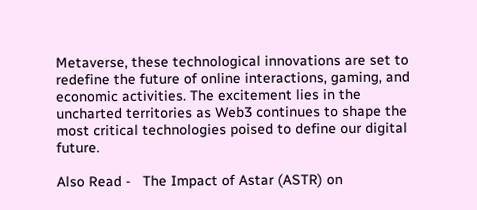Metaverse, these technological innovations are set to redefine the future of online interactions, gaming, and economic activities. The excitement lies in the uncharted territories as Web3 continues to shape the most critical technologies poised to define our digital future.

Also Read -   The Impact of Astar (ASTR) on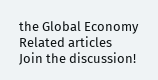the Global Economy
Related articles
Join the discussion!